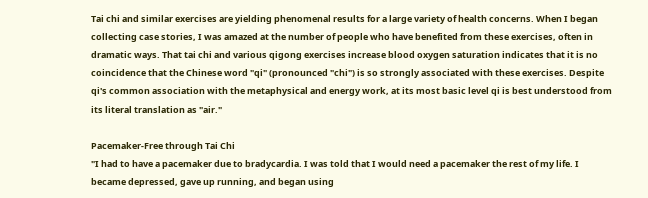Tai chi and similar exercises are yielding phenomenal results for a large variety of health concerns. When I began collecting case stories, I was amazed at the number of people who have benefited from these exercises, often in dramatic ways. That tai chi and various qigong exercises increase blood oxygen saturation indicates that it is no coincidence that the Chinese word "qi" (pronounced "chi") is so strongly associated with these exercises. Despite qi's common association with the metaphysical and energy work, at its most basic level qi is best understood from its literal translation as "air."

Pacemaker-Free through Tai Chi
"I had to have a pacemaker due to bradycardia. I was told that I would need a pacemaker the rest of my life. I became depressed, gave up running, and began using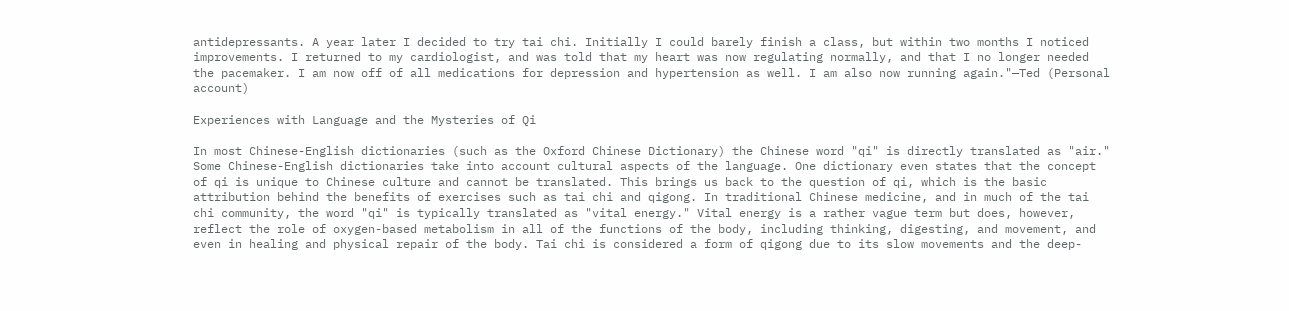antidepressants. A year later I decided to try tai chi. Initially I could barely finish a class, but within two months I noticed improvements. I returned to my cardiologist, and was told that my heart was now regulating normally, and that I no longer needed the pacemaker. I am now off of all medications for depression and hypertension as well. I am also now running again."—Ted (Personal account)

Experiences with Language and the Mysteries of Qi

In most Chinese-English dictionaries (such as the Oxford Chinese Dictionary) the Chinese word "qi" is directly translated as "air." Some Chinese-English dictionaries take into account cultural aspects of the language. One dictionary even states that the concept of qi is unique to Chinese culture and cannot be translated. This brings us back to the question of qi, which is the basic attribution behind the benefits of exercises such as tai chi and qigong. In traditional Chinese medicine, and in much of the tai chi community, the word "qi" is typically translated as "vital energy." Vital energy is a rather vague term but does, however, reflect the role of oxygen-based metabolism in all of the functions of the body, including thinking, digesting, and movement, and even in healing and physical repair of the body. Tai chi is considered a form of qigong due to its slow movements and the deep-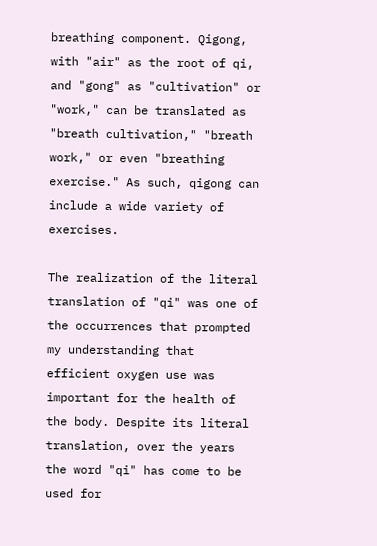breathing component. Qigong, with "air" as the root of qi, and "gong" as "cultivation" or "work," can be translated as "breath cultivation," "breath work," or even "breathing exercise." As such, qigong can include a wide variety of exercises.

The realization of the literal translation of "qi" was one of the occurrences that prompted my understanding that efficient oxygen use was important for the health of the body. Despite its literal translation, over the years the word "qi" has come to be used for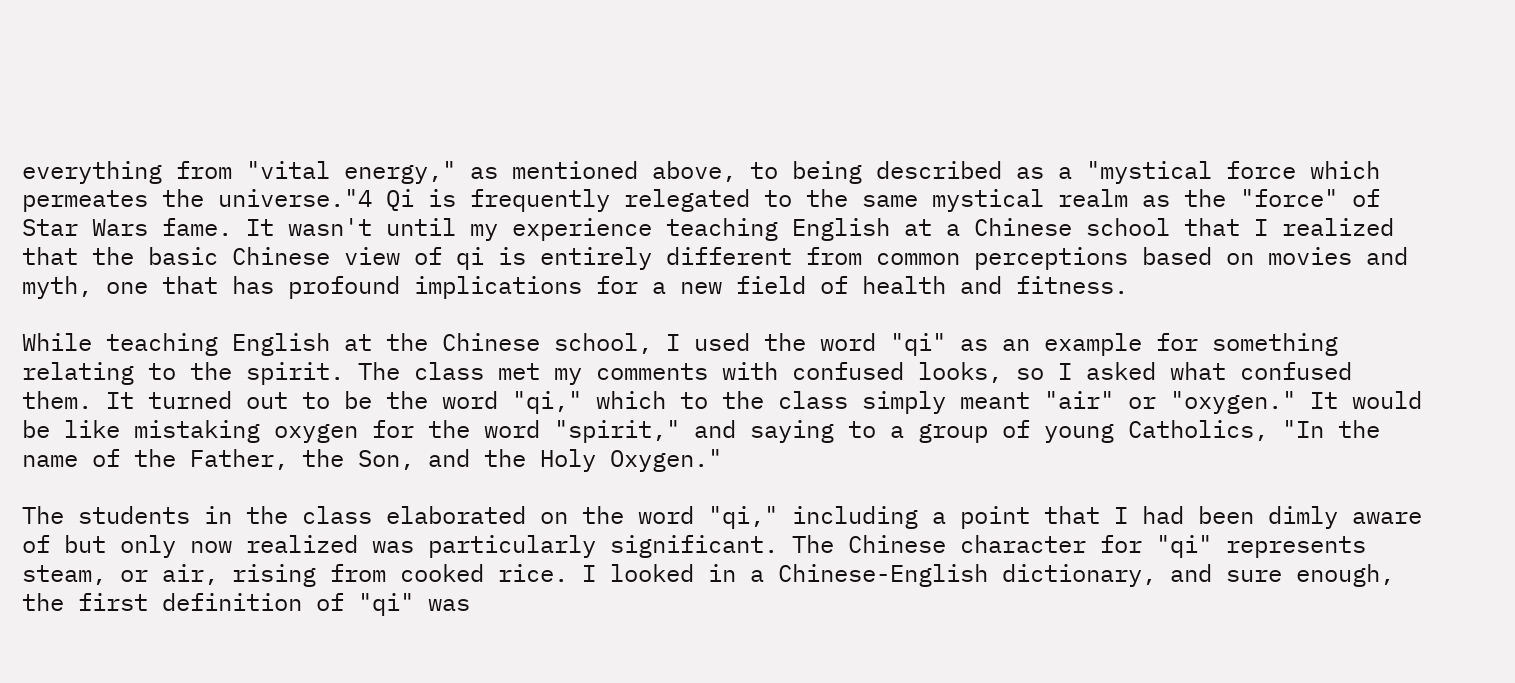everything from "vital energy," as mentioned above, to being described as a "mystical force which permeates the universe."4 Qi is frequently relegated to the same mystical realm as the "force" of Star Wars fame. It wasn't until my experience teaching English at a Chinese school that I realized that the basic Chinese view of qi is entirely different from common perceptions based on movies and myth, one that has profound implications for a new field of health and fitness.

While teaching English at the Chinese school, I used the word "qi" as an example for something relating to the spirit. The class met my comments with confused looks, so I asked what confused them. It turned out to be the word "qi," which to the class simply meant "air" or "oxygen." It would be like mistaking oxygen for the word "spirit," and saying to a group of young Catholics, "In the name of the Father, the Son, and the Holy Oxygen."

The students in the class elaborated on the word "qi," including a point that I had been dimly aware of but only now realized was particularly significant. The Chinese character for "qi" represents steam, or air, rising from cooked rice. I looked in a Chinese-English dictionary, and sure enough, the first definition of "qi" was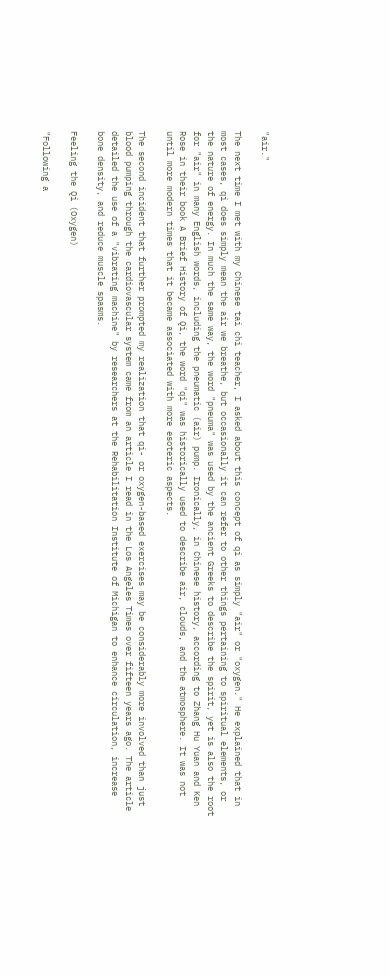"air."

The next time I met with my Chinese tai chi teacher, I asked about this concept of qi as simply "air" or "oxygen." He explained that in most cases, qi does simply mean the air we breathe, but occasionally it can refer to other things pertaining to spiritual elements, or the nature of energy. In much the same way, the word "pneuma" was used by the ancient Greeks to describe the spirit, yet is also the root for "air" in many English words, including the pneumatic (air) pump. Ironically, in Chinese history, according to Zhang Hu Yuan and Ken Rose in their book A Brief History of Qi, the word "qi" was historically used to describe air, clouds, and the atmosphere. It was not until more modern times that it became associated with more esoteric aspects.

The second incident that further prompted my realization that qi- or oxygen-based exercises may be considerably more involved than just blood pumping through the cardiovascular system came from an article I read in the Los Angeles Times over fifteen years ago. The article detailed the use of a "vibrating machine" by researchers at the Rehabilitation Institute of Michigan to enhance circulation, increase bone density, and reduce muscle spasms.

Feeling the Qi (Oxygen)

"Following a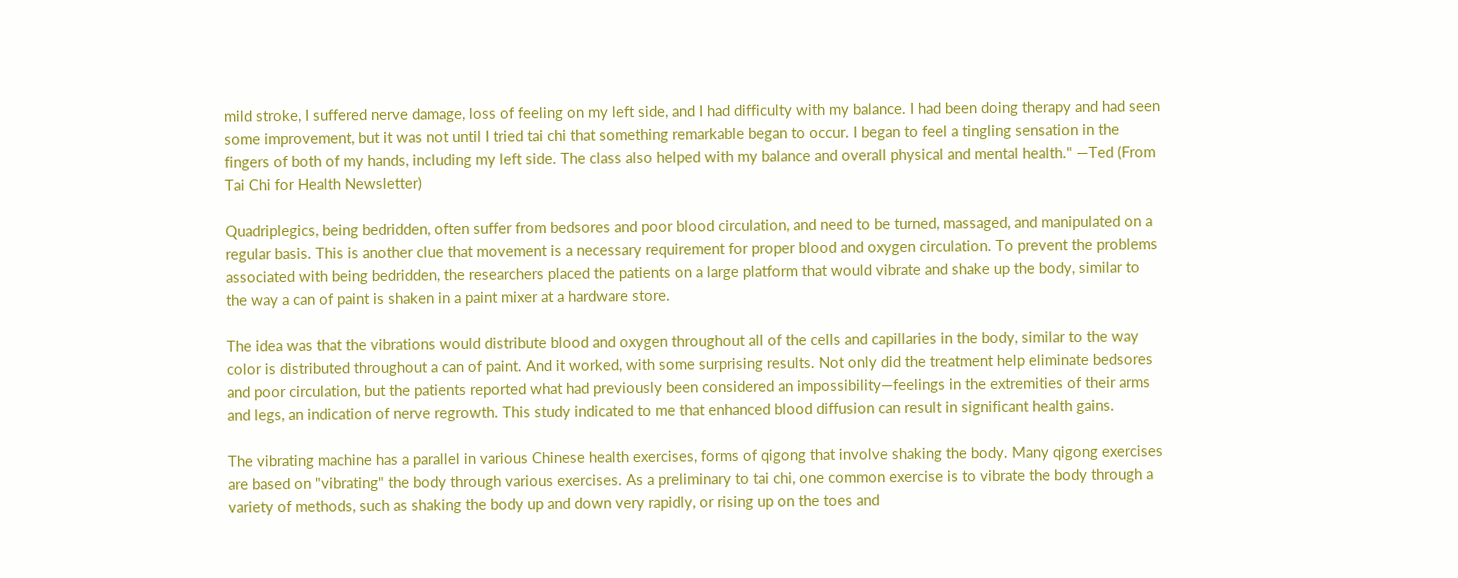mild stroke, I suffered nerve damage, loss of feeling on my left side, and I had difficulty with my balance. I had been doing therapy and had seen some improvement, but it was not until I tried tai chi that something remarkable began to occur. I began to feel a tingling sensation in the fingers of both of my hands, including my left side. The class also helped with my balance and overall physical and mental health." —Ted (From Tai Chi for Health Newsletter)

Quadriplegics, being bedridden, often suffer from bedsores and poor blood circulation, and need to be turned, massaged, and manipulated on a regular basis. This is another clue that movement is a necessary requirement for proper blood and oxygen circulation. To prevent the problems associated with being bedridden, the researchers placed the patients on a large platform that would vibrate and shake up the body, similar to the way a can of paint is shaken in a paint mixer at a hardware store.

The idea was that the vibrations would distribute blood and oxygen throughout all of the cells and capillaries in the body, similar to the way color is distributed throughout a can of paint. And it worked, with some surprising results. Not only did the treatment help eliminate bedsores and poor circulation, but the patients reported what had previously been considered an impossibility—feelings in the extremities of their arms and legs, an indication of nerve regrowth. This study indicated to me that enhanced blood diffusion can result in significant health gains.

The vibrating machine has a parallel in various Chinese health exercises, forms of qigong that involve shaking the body. Many qigong exercises are based on "vibrating" the body through various exercises. As a preliminary to tai chi, one common exercise is to vibrate the body through a variety of methods, such as shaking the body up and down very rapidly, or rising up on the toes and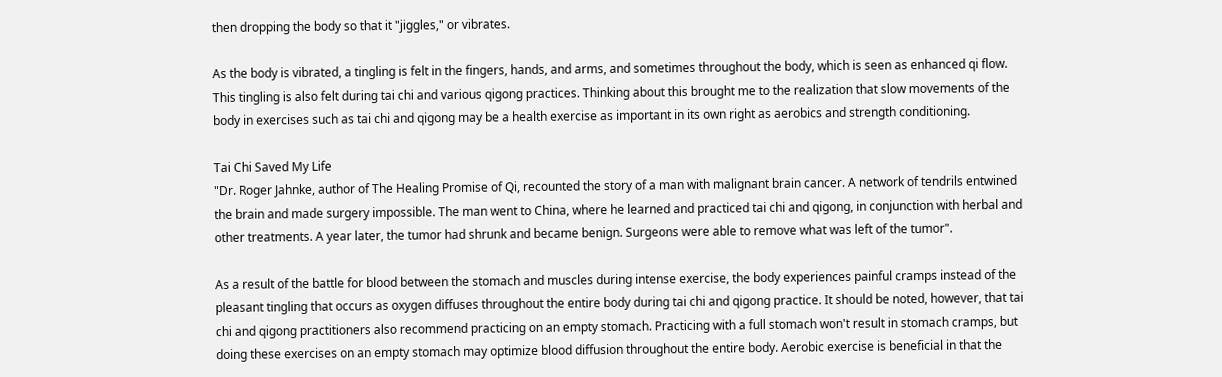then dropping the body so that it "jiggles," or vibrates.

As the body is vibrated, a tingling is felt in the fingers, hands, and arms, and sometimes throughout the body, which is seen as enhanced qi flow. This tingling is also felt during tai chi and various qigong practices. Thinking about this brought me to the realization that slow movements of the body in exercises such as tai chi and qigong may be a health exercise as important in its own right as aerobics and strength conditioning.

Tai Chi Saved My Life
"Dr. Roger Jahnke, author of The Healing Promise of Qi, recounted the story of a man with malignant brain cancer. A network of tendrils entwined the brain and made surgery impossible. The man went to China, where he learned and practiced tai chi and qigong, in conjunction with herbal and other treatments. A year later, the tumor had shrunk and became benign. Surgeons were able to remove what was left of the tumor".

As a result of the battle for blood between the stomach and muscles during intense exercise, the body experiences painful cramps instead of the pleasant tingling that occurs as oxygen diffuses throughout the entire body during tai chi and qigong practice. It should be noted, however, that tai chi and qigong practitioners also recommend practicing on an empty stomach. Practicing with a full stomach won't result in stomach cramps, but doing these exercises on an empty stomach may optimize blood diffusion throughout the entire body. Aerobic exercise is beneficial in that the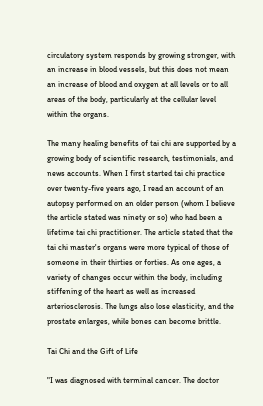circulatory system responds by growing stronger, with an increase in blood vessels, but this does not mean an increase of blood and oxygen at all levels or to all areas of the body, particularly at the cellular level within the organs.

The many healing benefits of tai chi are supported by a growing body of scientific research, testimonials, and news accounts. When I first started tai chi practice over twenty-five years ago, I read an account of an autopsy performed on an older person (whom I believe the article stated was ninety or so) who had been a lifetime tai chi practitioner. The article stated that the tai chi master's organs were more typical of those of someone in their thirties or forties. As one ages, a variety of changes occur within the body, including stiffening of the heart as well as increased arteriosclerosis. The lungs also lose elasticity, and the prostate enlarges, while bones can become brittle.

Tai Chi and the Gift of Life

"I was diagnosed with terminal cancer. The doctor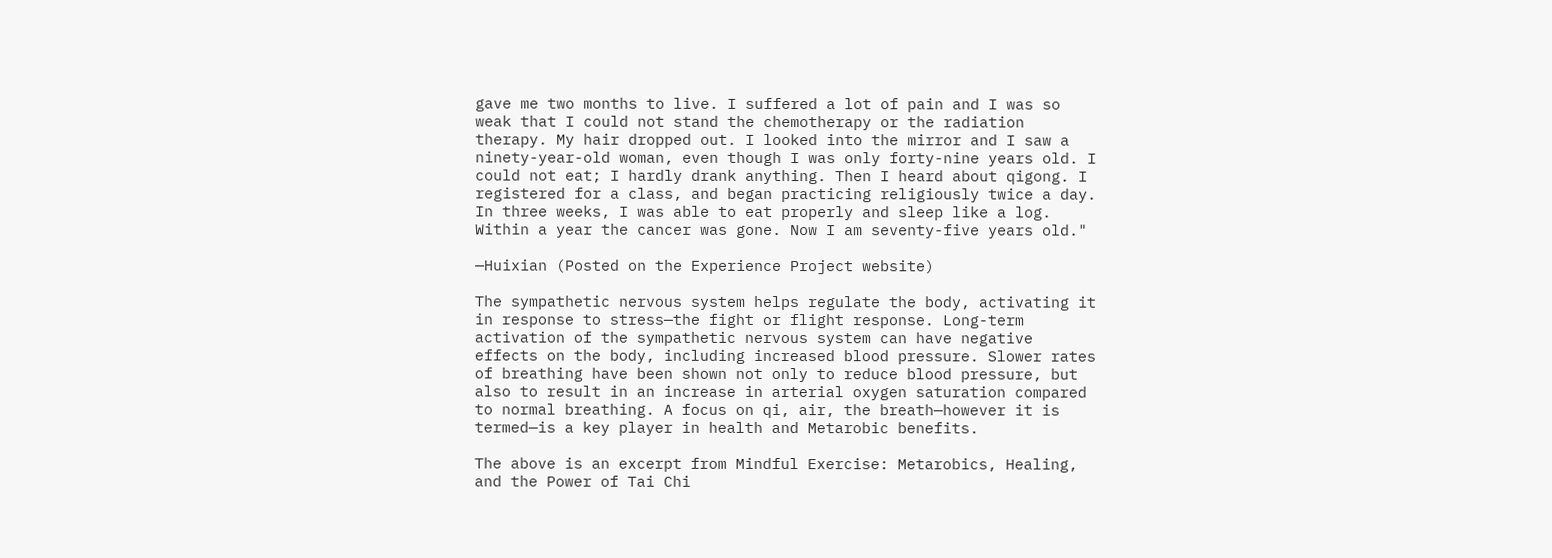gave me two months to live. I suffered a lot of pain and I was so weak that I could not stand the chemotherapy or the radiation therapy. My hair dropped out. I looked into the mirror and I saw a ninety-year-old woman, even though I was only forty-nine years old. I could not eat; I hardly drank anything. Then I heard about qigong. I registered for a class, and began practicing religiously twice a day. In three weeks, I was able to eat properly and sleep like a log. Within a year the cancer was gone. Now I am seventy-five years old."

—Huixian (Posted on the Experience Project website)

The sympathetic nervous system helps regulate the body, activating it in response to stress—the fight or flight response. Long-term activation of the sympathetic nervous system can have negative effects on the body, including increased blood pressure. Slower rates of breathing have been shown not only to reduce blood pressure, but also to result in an increase in arterial oxygen saturation compared to normal breathing. A focus on qi, air, the breath—however it is termed—is a key player in health and Metarobic benefits.

The above is an excerpt from Mindful Exercise: Metarobics, Healing, and the Power of Tai Chi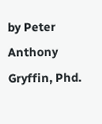by Peter Anthony Gryffin, Phd.